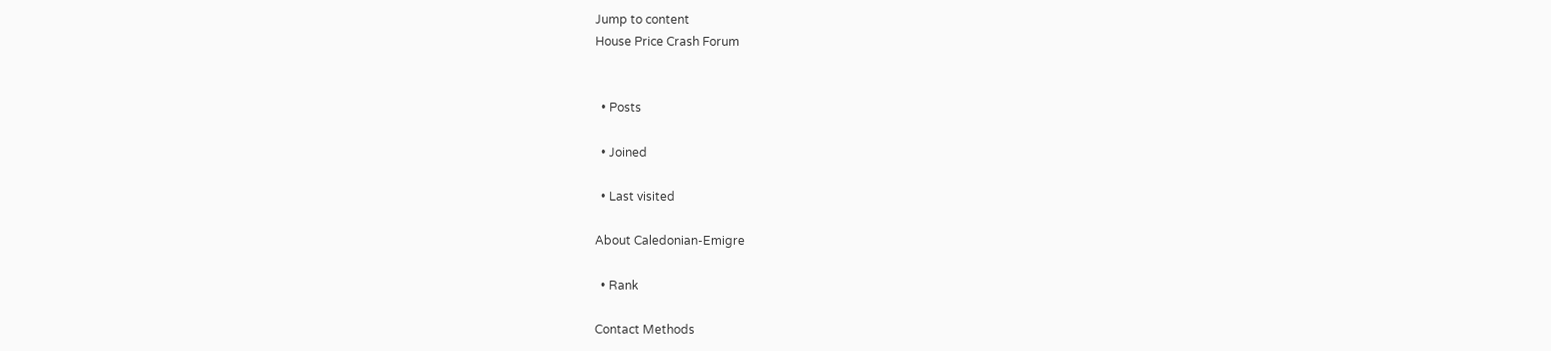Jump to content
House Price Crash Forum


  • Posts

  • Joined

  • Last visited

About Caledonian-Emigre

  • Rank

Contact Methods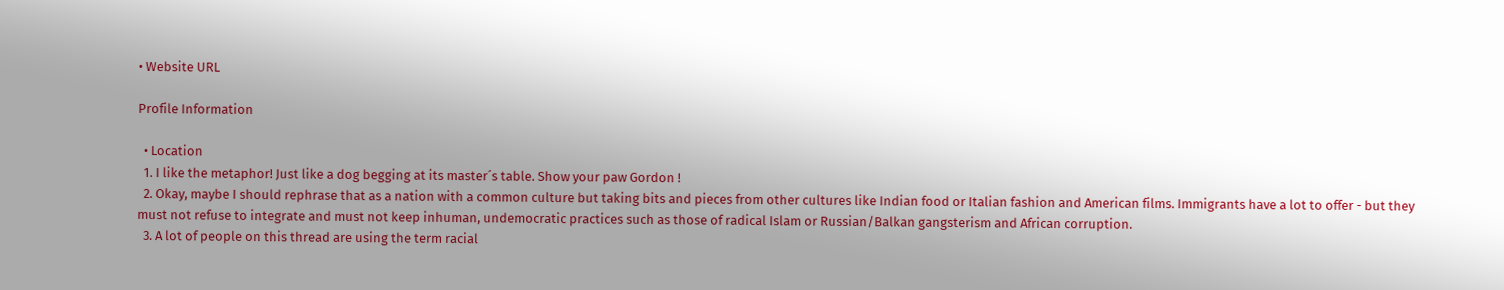• Website URL

Profile Information

  • Location
  1. I like the metaphor! Just like a dog begging at its master´s table. Show your paw Gordon !
  2. Okay, maybe I should rephrase that as a nation with a common culture but taking bits and pieces from other cultures like Indian food or Italian fashion and American films. Immigrants have a lot to offer - but they must not refuse to integrate and must not keep inhuman, undemocratic practices such as those of radical Islam or Russian/Balkan gangsterism and African corruption.
  3. A lot of people on this thread are using the term racial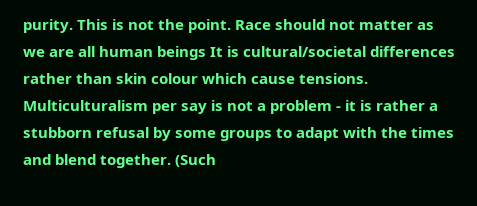purity. This is not the point. Race should not matter as we are all human beings It is cultural/societal differences rather than skin colour which cause tensions. Multiculturalism per say is not a problem - it is rather a stubborn refusal by some groups to adapt with the times and blend together. (Such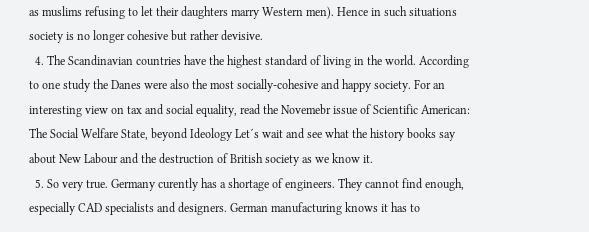as muslims refusing to let their daughters marry Western men). Hence in such situations society is no longer cohesive but rather devisive.
  4. The Scandinavian countries have the highest standard of living in the world. According to one study the Danes were also the most socially-cohesive and happy society. For an interesting view on tax and social equality, read the Novemebr issue of Scientific American: The Social Welfare State, beyond Ideology Let´s wait and see what the history books say about New Labour and the destruction of British society as we know it.
  5. So very true. Germany curently has a shortage of engineers. They cannot find enough, especially CAD specialists and designers. German manufacturing knows it has to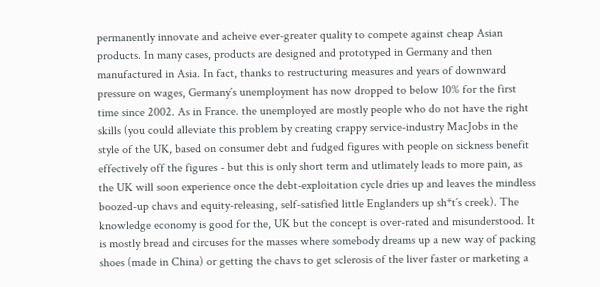permanently innovate and acheive ever-greater quality to compete against cheap Asian products. In many cases, products are designed and prototyped in Germany and then manufactured in Asia. In fact, thanks to restructuring measures and years of downward pressure on wages, Germany´s unemployment has now dropped to below 10% for the first time since 2002. As in France. the unemployed are mostly people who do not have the right skills (you could alleviate this problem by creating crappy service-industry MacJobs in the style of the UK, based on consumer debt and fudged figures with people on sickness benefit effectively off the figures - but this is only short term and utlimately leads to more pain, as the UK will soon experience once the debt-exploitation cycle dries up and leaves the mindless boozed-up chavs and equity-releasing, self-satisfied little Englanders up sh*t´s creek). The knowledge economy is good for the, UK but the concept is over-rated and misunderstood. It is mostly bread and circuses for the masses where somebody dreams up a new way of packing shoes (made in China) or getting the chavs to get sclerosis of the liver faster or marketing a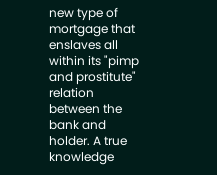new type of mortgage that enslaves all within its "pimp and prostitute" relation between the bank and holder. A true knowledge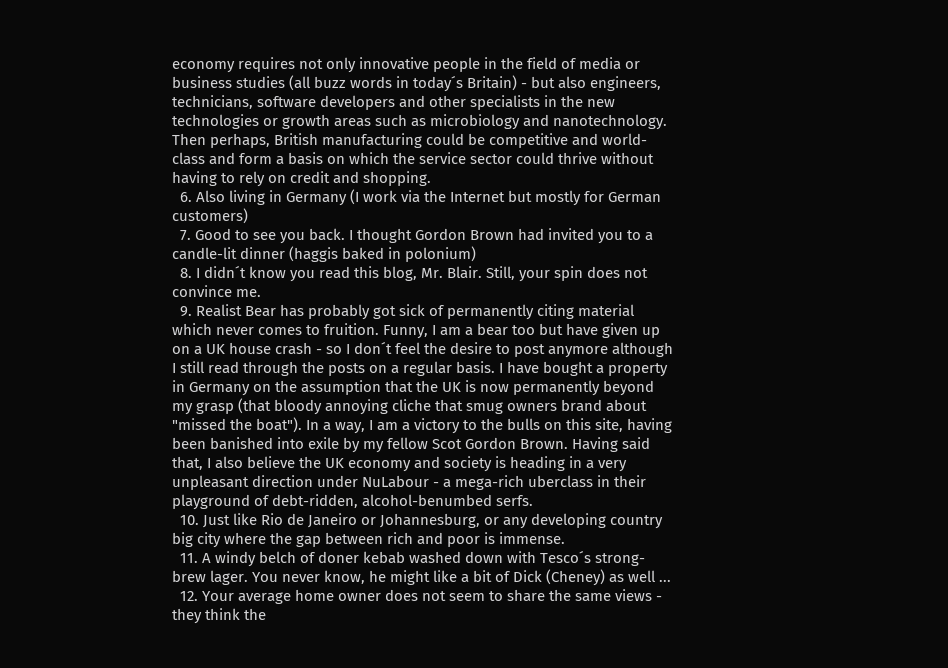economy requires not only innovative people in the field of media or business studies (all buzz words in today´s Britain) - but also engineers, technicians, software developers and other specialists in the new technologies or growth areas such as microbiology and nanotechnology. Then perhaps, British manufacturing could be competitive and world-class and form a basis on which the service sector could thrive without having to rely on credit and shopping.
  6. Also living in Germany (I work via the Internet but mostly for German customers)
  7. Good to see you back. I thought Gordon Brown had invited you to a candle-lit dinner (haggis baked in polonium)
  8. I didn´t know you read this blog, Mr. Blair. Still, your spin does not convince me.
  9. Realist Bear has probably got sick of permanently citing material which never comes to fruition. Funny, I am a bear too but have given up on a UK house crash - so I don´t feel the desire to post anymore although I still read through the posts on a regular basis. I have bought a property in Germany on the assumption that the UK is now permanently beyond my grasp (that bloody annoying cliche that smug owners brand about "missed the boat"). In a way, I am a victory to the bulls on this site, having been banished into exile by my fellow Scot Gordon Brown. Having said that, I also believe the UK economy and society is heading in a very unpleasant direction under NuLabour - a mega-rich uberclass in their playground of debt-ridden, alcohol-benumbed serfs.
  10. Just like Rio de Janeiro or Johannesburg, or any developing country big city where the gap between rich and poor is immense.
  11. A windy belch of doner kebab washed down with Tesco´s strong-brew lager. You never know, he might like a bit of Dick (Cheney) as well ...
  12. Your average home owner does not seem to share the same views - they think the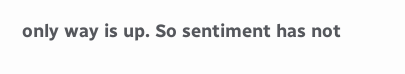only way is up. So sentiment has not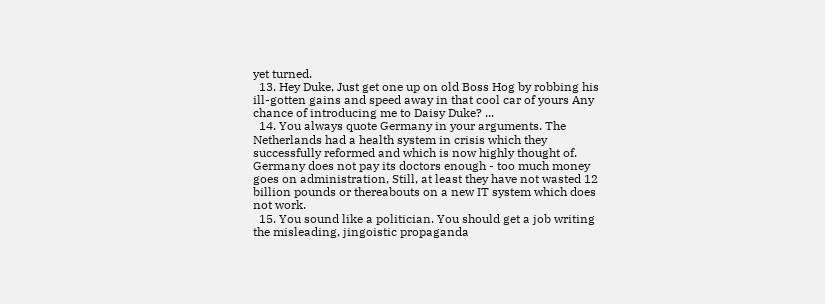yet turned.
  13. Hey Duke, Just get one up on old Boss Hog by robbing his ill-gotten gains and speed away in that cool car of yours Any chance of introducing me to Daisy Duke? ...
  14. You always quote Germany in your arguments. The Netherlands had a health system in crisis which they successfully reformed and which is now highly thought of. Germany does not pay its doctors enough - too much money goes on administration, Still, at least they have not wasted 12 billion pounds or thereabouts on a new IT system which does not work.
  15. You sound like a politician. You should get a job writing the misleading, jingoistic propaganda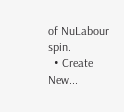of NuLabour spin.
  • Create New...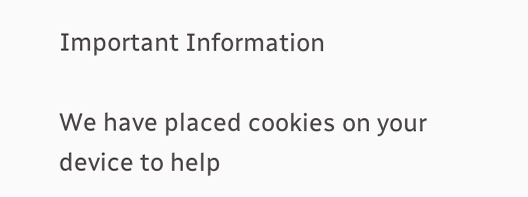Important Information

We have placed cookies on your device to help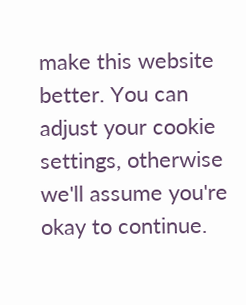make this website better. You can adjust your cookie settings, otherwise we'll assume you're okay to continue.